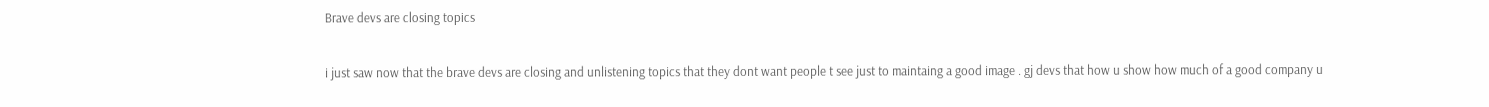Brave devs are closing topics

i just saw now that the brave devs are closing and unlistening topics that they dont want people t see just to maintaing a good image . gj devs that how u show how much of a good company u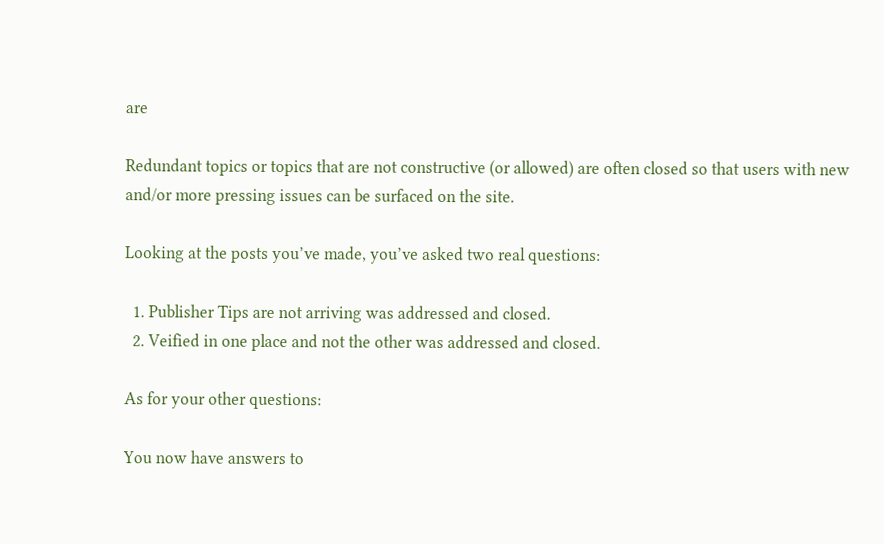are

Redundant topics or topics that are not constructive (or allowed) are often closed so that users with new and/or more pressing issues can be surfaced on the site.

Looking at the posts you’ve made, you’ve asked two real questions:

  1. Publisher Tips are not arriving was addressed and closed.
  2. Veified in one place and not the other was addressed and closed.

As for your other questions:

You now have answers to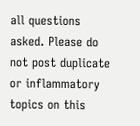all questions asked. Please do not post duplicate or inflammatory topics on this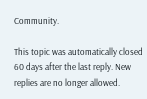Community.

This topic was automatically closed 60 days after the last reply. New replies are no longer allowed.